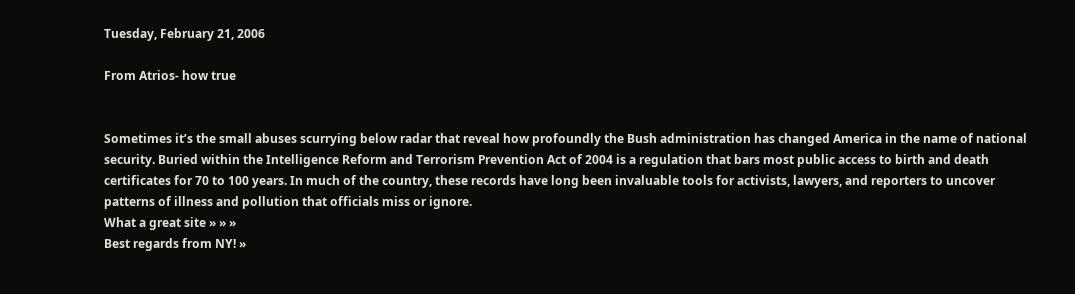Tuesday, February 21, 2006

From Atrios- how true


Sometimes it’s the small abuses scurrying below radar that reveal how profoundly the Bush administration has changed America in the name of national security. Buried within the Intelligence Reform and Terrorism Prevention Act of 2004 is a regulation that bars most public access to birth and death certificates for 70 to 100 years. In much of the country, these records have long been invaluable tools for activists, lawyers, and reporters to uncover patterns of illness and pollution that officials miss or ignore.
What a great site » » »
Best regards from NY! »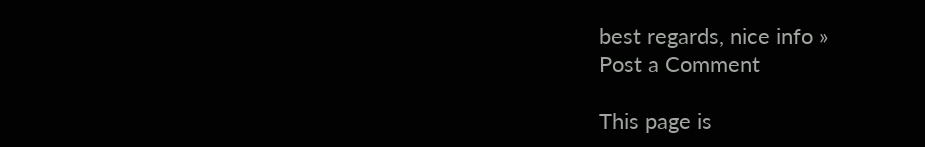best regards, nice info »
Post a Comment

This page is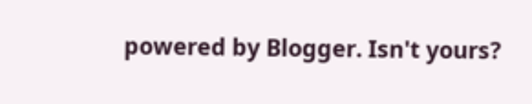powered by Blogger. Isn't yours?